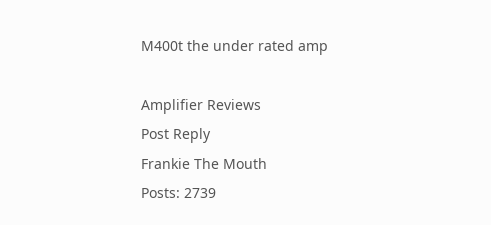M400t the under rated amp

Amplifier Reviews
Post Reply
Frankie The Mouth
Posts: 2739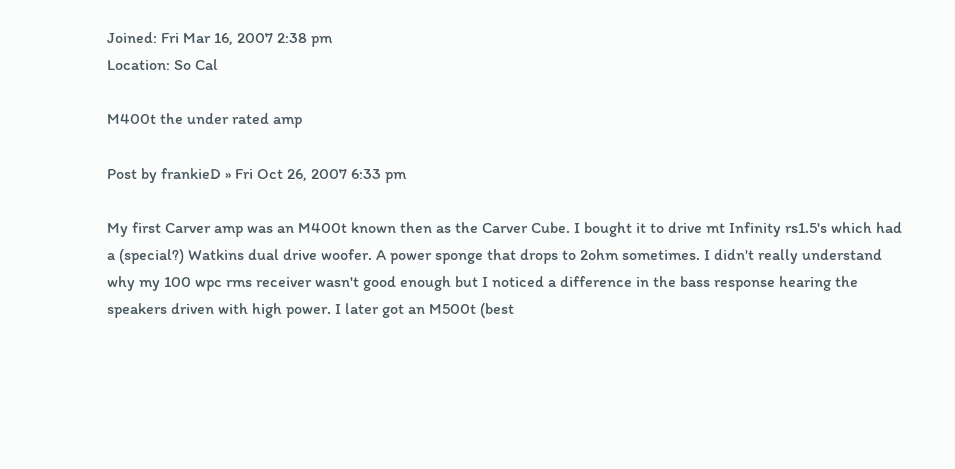Joined: Fri Mar 16, 2007 2:38 pm
Location: So Cal

M400t the under rated amp

Post by frankieD » Fri Oct 26, 2007 6:33 pm

My first Carver amp was an M400t known then as the Carver Cube. I bought it to drive mt Infinity rs1.5's which had a (special?) Watkins dual drive woofer. A power sponge that drops to 2ohm sometimes. I didn't really understand why my 100 wpc rms receiver wasn't good enough but I noticed a difference in the bass response hearing the speakers driven with high power. I later got an M500t (best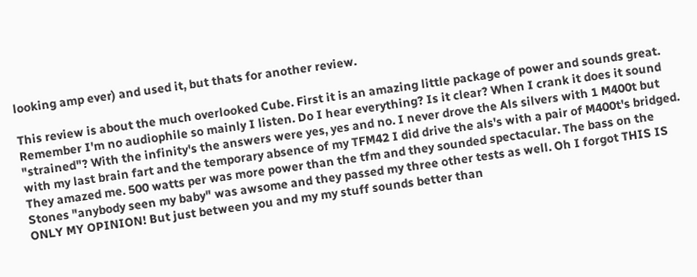looking amp ever) and used it, but thats for another review.

This review is about the much overlooked Cube. First it is an amazing little package of power and sounds great. Remember I'm no audiophile so mainly I listen. Do I hear everything? Is it clear? When I crank it does it sound "strained"? With the infinity's the answers were yes, yes and no. I never drove the Als silvers with 1 M400t but with my last brain fart and the temporary absence of my TFM42 I did drive the als's with a pair of M400t's bridged. They amazed me. 500 watts per was more power than the tfm and they sounded spectacular. The bass on the Stones "anybody seen my baby" was awsome and they passed my three other tests as well. Oh I forgot THIS IS ONLY MY OPINION! But just between you and my my stuff sounds better than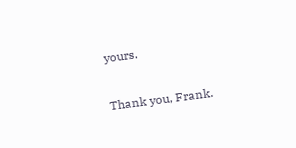yours.

Thank you, Frank.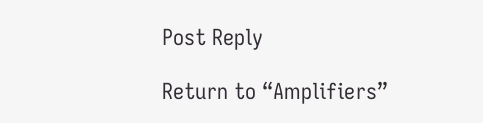Post Reply

Return to “Amplifiers”